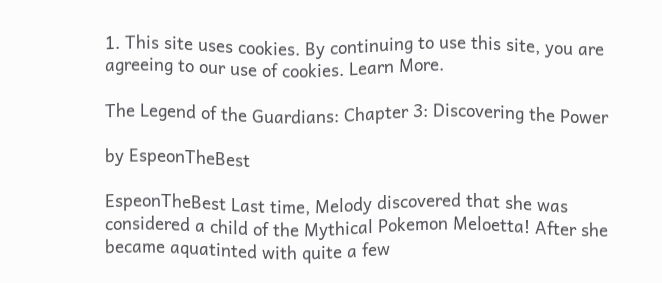1. This site uses cookies. By continuing to use this site, you are agreeing to our use of cookies. Learn More.

The Legend of the Guardians: Chapter 3: Discovering the Power

by EspeonTheBest

EspeonTheBest Last time, Melody discovered that she was considered a child of the Mythical Pokemon Meloetta! After she became aquatinted with quite a few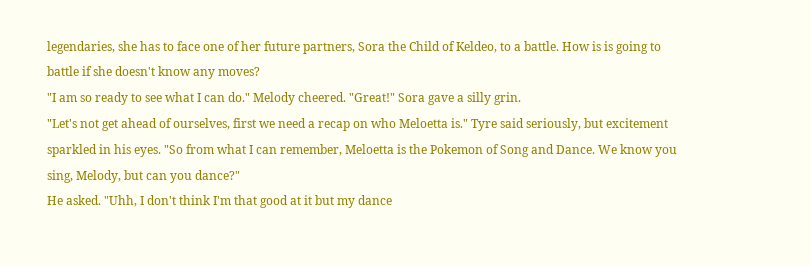legendaries, she has to face one of her future partners, Sora the Child of Keldeo, to a battle. How is is going to battle if she doesn't know any moves?
"I am so ready to see what I can do." Melody cheered. "Great!" Sora gave a silly grin.
"Let's not get ahead of ourselves, first we need a recap on who Meloetta is." Tyre said seriously, but excitement sparkled in his eyes. "So from what I can remember, Meloetta is the Pokemon of Song and Dance. We know you sing, Melody, but can you dance?"
He asked. "Uhh, I don't think I'm that good at it but my dance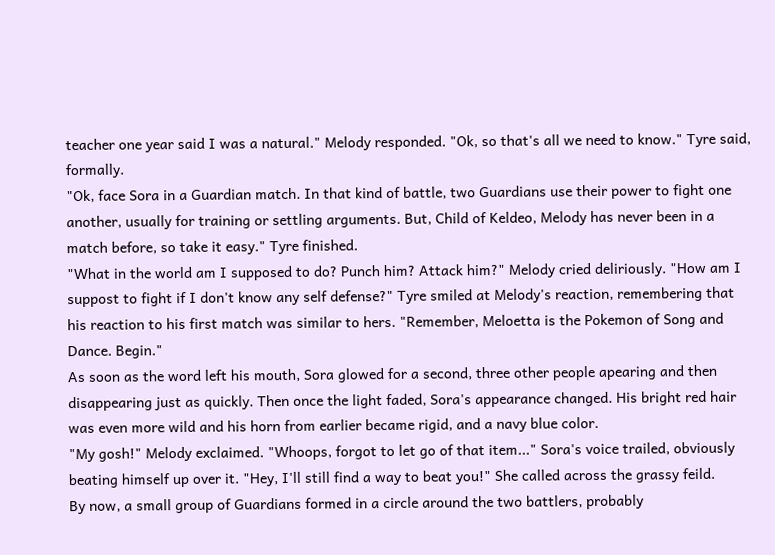teacher one year said I was a natural." Melody responded. "Ok, so that's all we need to know." Tyre said, formally.
"Ok, face Sora in a Guardian match. In that kind of battle, two Guardians use their power to fight one another, usually for training or settling arguments. But, Child of Keldeo, Melody has never been in a match before, so take it easy." Tyre finished.
"What in the world am I supposed to do? Punch him? Attack him?" Melody cried deliriously. "How am I suppost to fight if I don't know any self defense?" Tyre smiled at Melody's reaction, remembering that his reaction to his first match was similar to hers. "Remember, Meloetta is the Pokemon of Song and Dance. Begin."
As soon as the word left his mouth, Sora glowed for a second, three other people apearing and then disappearing just as quickly. Then once the light faded, Sora's appearance changed. His bright red hair was even more wild and his horn from earlier became rigid, and a navy blue color.
"My gosh!" Melody exclaimed. "Whoops, forgot to let go of that item..." Sora's voice trailed, obviously beating himself up over it. "Hey, I'll still find a way to beat you!" She called across the grassy feild.
By now, a small group of Guardians formed in a circle around the two battlers, probably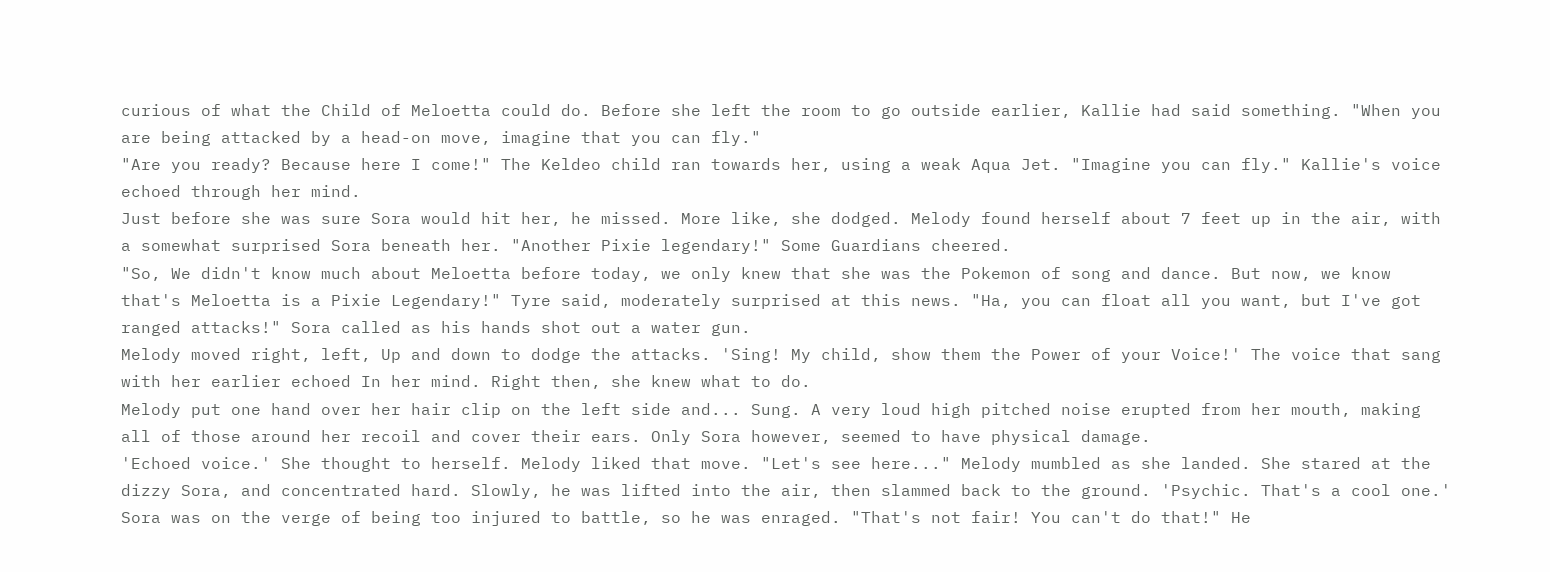curious of what the Child of Meloetta could do. Before she left the room to go outside earlier, Kallie had said something. "When you are being attacked by a head-on move, imagine that you can fly."
"Are you ready? Because here I come!" The Keldeo child ran towards her, using a weak Aqua Jet. "Imagine you can fly." Kallie's voice echoed through her mind.
Just before she was sure Sora would hit her, he missed. More like, she dodged. Melody found herself about 7 feet up in the air, with a somewhat surprised Sora beneath her. "Another Pixie legendary!" Some Guardians cheered.
"So, We didn't know much about Meloetta before today, we only knew that she was the Pokemon of song and dance. But now, we know that's Meloetta is a Pixie Legendary!" Tyre said, moderately surprised at this news. "Ha, you can float all you want, but I've got ranged attacks!" Sora called as his hands shot out a water gun.
Melody moved right, left, Up and down to dodge the attacks. 'Sing! My child, show them the Power of your Voice!' The voice that sang with her earlier echoed In her mind. Right then, she knew what to do.
Melody put one hand over her hair clip on the left side and... Sung. A very loud high pitched noise erupted from her mouth, making all of those around her recoil and cover their ears. Only Sora however, seemed to have physical damage.
'Echoed voice.' She thought to herself. Melody liked that move. "Let's see here..." Melody mumbled as she landed. She stared at the dizzy Sora, and concentrated hard. Slowly, he was lifted into the air, then slammed back to the ground. 'Psychic. That's a cool one.'
Sora was on the verge of being too injured to battle, so he was enraged. "That's not fair! You can't do that!" He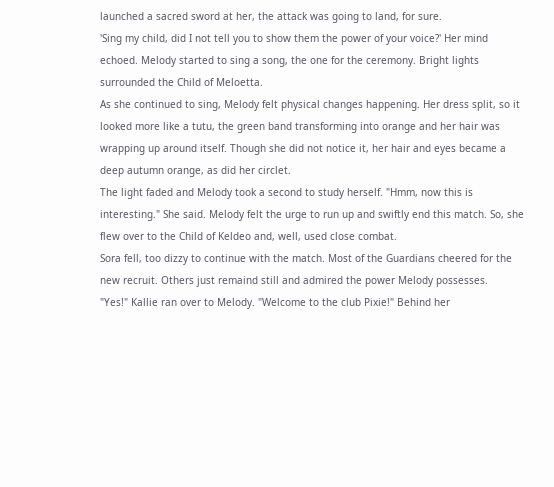launched a sacred sword at her, the attack was going to land, for sure.
'Sing my child, did I not tell you to show them the power of your voice?' Her mind echoed. Melody started to sing a song, the one for the ceremony. Bright lights surrounded the Child of Meloetta.
As she continued to sing, Melody felt physical changes happening. Her dress split, so it looked more like a tutu, the green band transforming into orange and her hair was wrapping up around itself. Though she did not notice it, her hair and eyes became a deep autumn orange, as did her circlet.
The light faded and Melody took a second to study herself. "Hmm, now this is interesting." She said. Melody felt the urge to run up and swiftly end this match. So, she flew over to the Child of Keldeo and, well, used close combat.
Sora fell, too dizzy to continue with the match. Most of the Guardians cheered for the new recruit. Others just remaind still and admired the power Melody possesses.
"Yes!" Kallie ran over to Melody. "Welcome to the club Pixie!" Behind her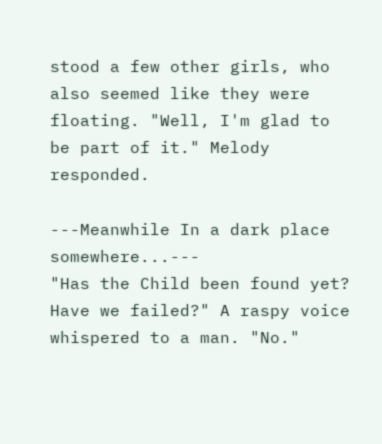stood a few other girls, who also seemed like they were floating. "Well, I'm glad to be part of it." Melody responded.

---Meanwhile In a dark place somewhere...---
"Has the Child been found yet? Have we failed?" A raspy voice whispered to a man. "No."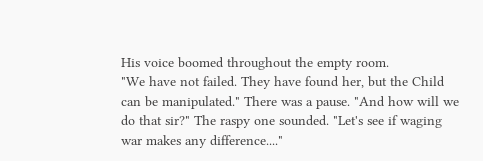His voice boomed throughout the empty room.
"We have not failed. They have found her, but the Child can be manipulated." There was a pause. "And how will we do that sir?" The raspy one sounded. "Let's see if waging war makes any difference...."